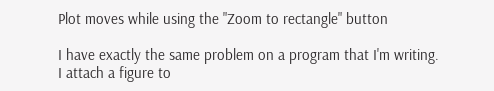Plot moves while using the "Zoom to rectangle" button

I have exactly the same problem on a program that I'm writing.
I attach a figure to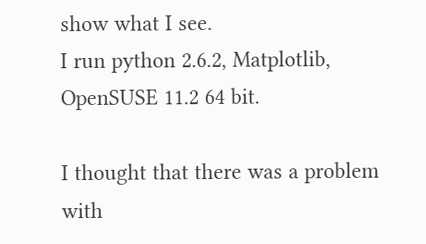show what I see.
I run python 2.6.2, Matplotlib, OpenSUSE 11.2 64 bit.

I thought that there was a problem with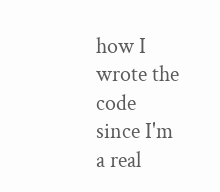how I wrote the code since I'm a real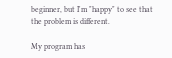beginner, but I'm "happy" to see that the problem is different.

My program has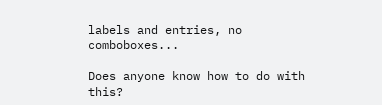labels and entries, no comboboxes...

Does anyone know how to do with this?